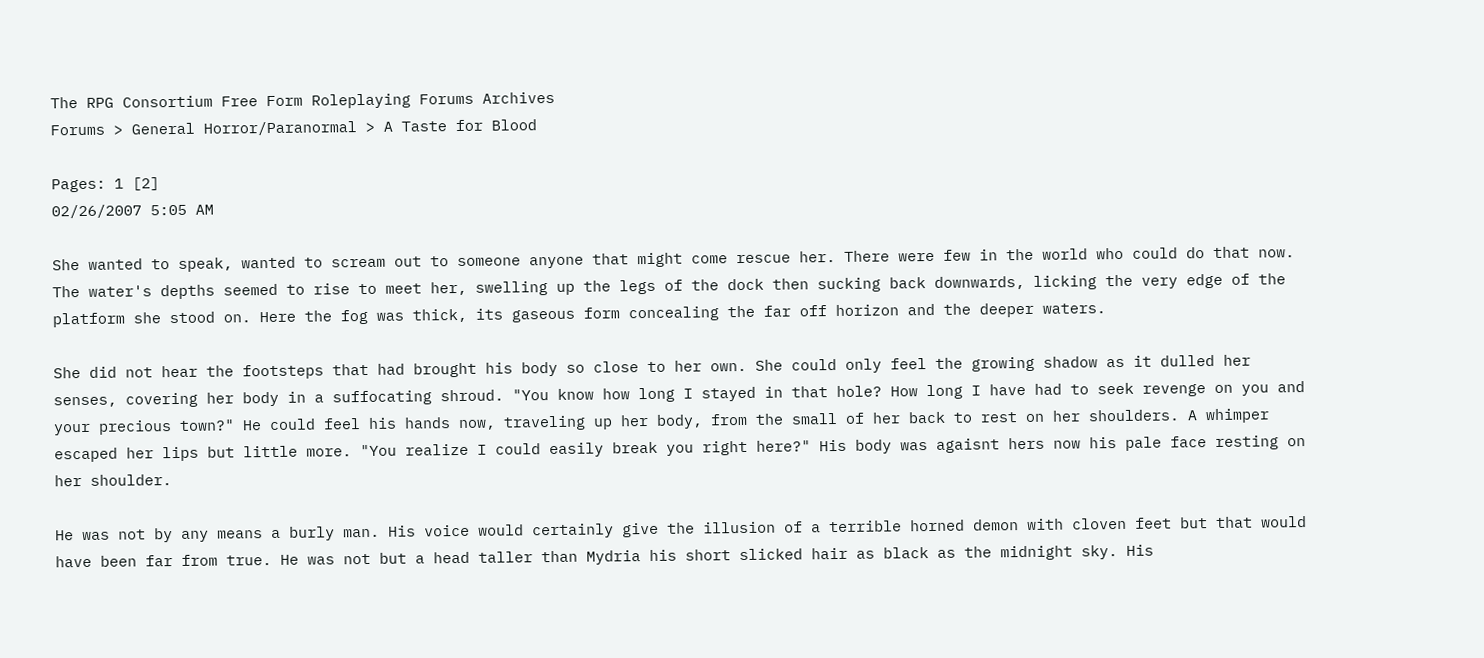The RPG Consortium Free Form Roleplaying Forums Archives
Forums > General Horror/Paranormal > A Taste for Blood

Pages: 1 [2]
02/26/2007 5:05 AM

She wanted to speak, wanted to scream out to someone anyone that might come rescue her. There were few in the world who could do that now. The water's depths seemed to rise to meet her, swelling up the legs of the dock then sucking back downwards, licking the very edge of the platform she stood on. Here the fog was thick, its gaseous form concealing the far off horizon and the deeper waters.

She did not hear the footsteps that had brought his body so close to her own. She could only feel the growing shadow as it dulled her senses, covering her body in a suffocating shroud. "You know how long I stayed in that hole? How long I have had to seek revenge on you and your precious town?" He could feel his hands now, traveling up her body, from the small of her back to rest on her shoulders. A whimper escaped her lips but little more. "You realize I could easily break you right here?" His body was agaisnt hers now his pale face resting on her shoulder.

He was not by any means a burly man. His voice would certainly give the illusion of a terrible horned demon with cloven feet but that would have been far from true. He was not but a head taller than Mydria his short slicked hair as black as the midnight sky. His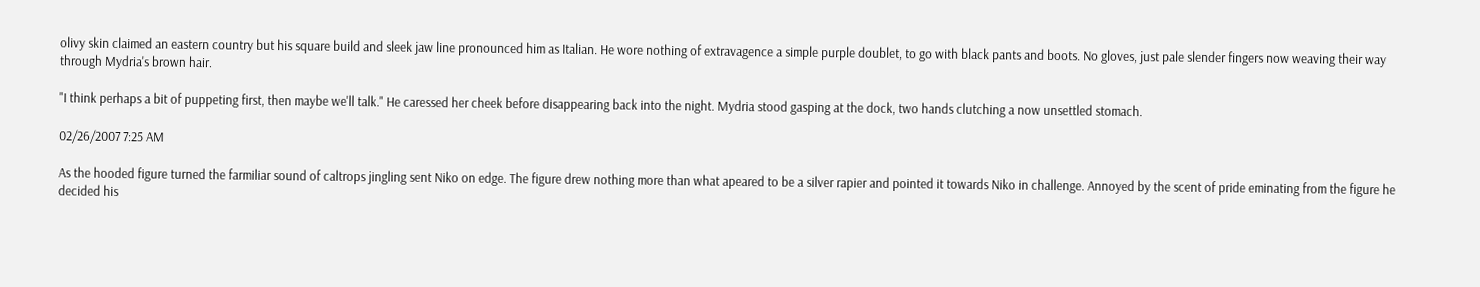olivy skin claimed an eastern country but his square build and sleek jaw line pronounced him as Italian. He wore nothing of extravagence a simple purple doublet, to go with black pants and boots. No gloves, just pale slender fingers now weaving their way through Mydria's brown hair.

"I think perhaps a bit of puppeting first, then maybe we'll talk." He caressed her cheek before disappearing back into the night. Mydria stood gasping at the dock, two hands clutching a now unsettled stomach.

02/26/2007 7:25 AM

As the hooded figure turned the farmiliar sound of caltrops jingling sent Niko on edge. The figure drew nothing more than what apeared to be a silver rapier and pointed it towards Niko in challenge. Annoyed by the scent of pride eminating from the figure he decided his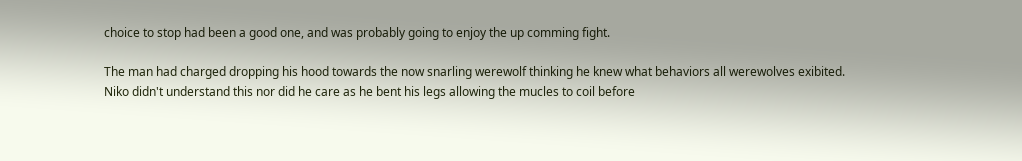choice to stop had been a good one, and was probably going to enjoy the up comming fight.

The man had charged dropping his hood towards the now snarling werewolf thinking he knew what behaviors all werewolves exibited. Niko didn't understand this nor did he care as he bent his legs allowing the mucles to coil before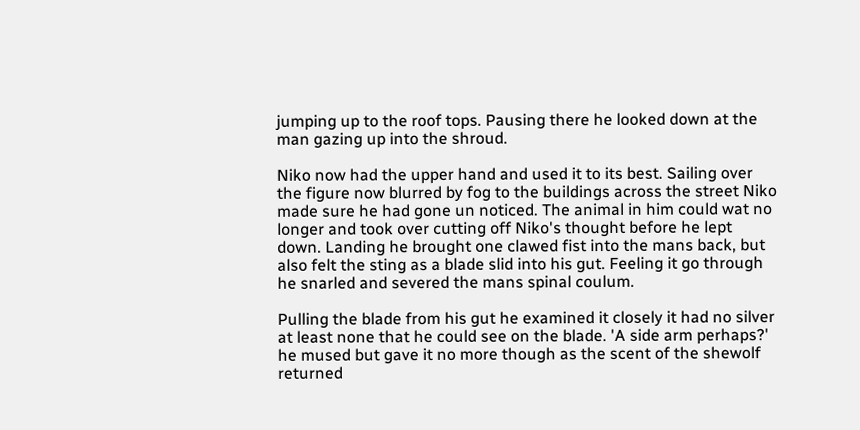jumping up to the roof tops. Pausing there he looked down at the man gazing up into the shroud.

Niko now had the upper hand and used it to its best. Sailing over the figure now blurred by fog to the buildings across the street Niko made sure he had gone un noticed. The animal in him could wat no longer and took over cutting off Niko's thought before he lept down. Landing he brought one clawed fist into the mans back, but also felt the sting as a blade slid into his gut. Feeling it go through he snarled and severed the mans spinal coulum.

Pulling the blade from his gut he examined it closely it had no silver at least none that he could see on the blade. 'A side arm perhaps?' he mused but gave it no more though as the scent of the shewolf returned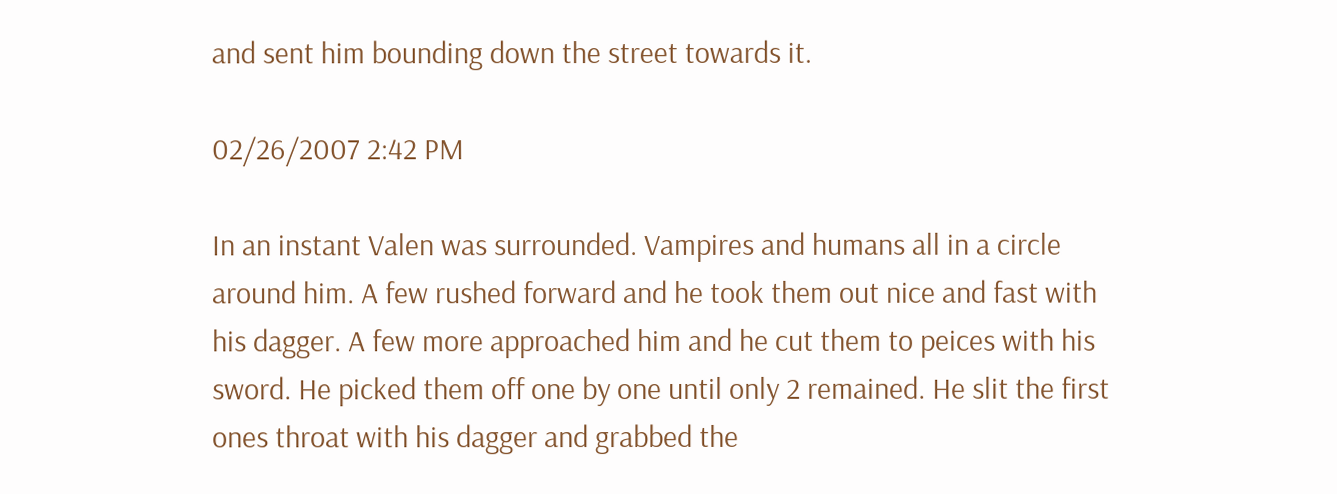and sent him bounding down the street towards it.

02/26/2007 2:42 PM

In an instant Valen was surrounded. Vampires and humans all in a circle around him. A few rushed forward and he took them out nice and fast with his dagger. A few more approached him and he cut them to peices with his sword. He picked them off one by one until only 2 remained. He slit the first ones throat with his dagger and grabbed the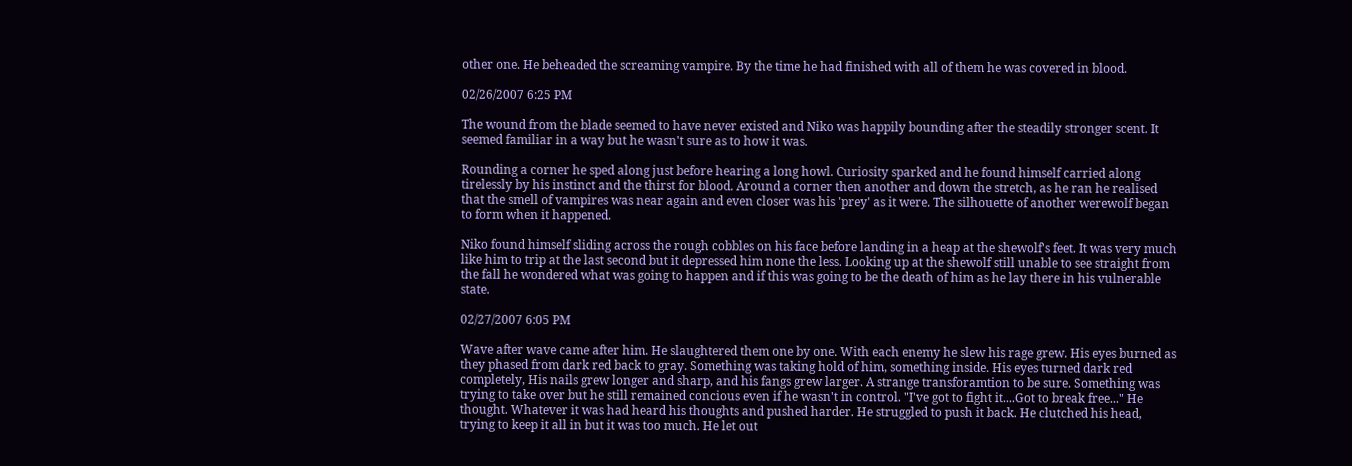other one. He beheaded the screaming vampire. By the time he had finished with all of them he was covered in blood.

02/26/2007 6:25 PM

The wound from the blade seemed to have never existed and Niko was happily bounding after the steadily stronger scent. It seemed familiar in a way but he wasn't sure as to how it was.

Rounding a corner he sped along just before hearing a long howl. Curiosity sparked and he found himself carried along tirelessly by his instinct and the thirst for blood. Around a corner then another and down the stretch, as he ran he realised that the smell of vampires was near again and even closer was his 'prey' as it were. The silhouette of another werewolf began to form when it happened.

Niko found himself sliding across the rough cobbles on his face before landing in a heap at the shewolf's feet. It was very much like him to trip at the last second but it depressed him none the less. Looking up at the shewolf still unable to see straight from the fall he wondered what was going to happen and if this was going to be the death of him as he lay there in his vulnerable state.

02/27/2007 6:05 PM

Wave after wave came after him. He slaughtered them one by one. With each enemy he slew his rage grew. His eyes burned as they phased from dark red back to gray. Something was taking hold of him, something inside. His eyes turned dark red completely, His nails grew longer and sharp, and his fangs grew larger. A strange transforamtion to be sure. Something was trying to take over but he still remained concious even if he wasn't in control. "I've got to fight it....Got to break free..." He thought. Whatever it was had heard his thoughts and pushed harder. He struggled to push it back. He clutched his head, trying to keep it all in but it was too much. He let out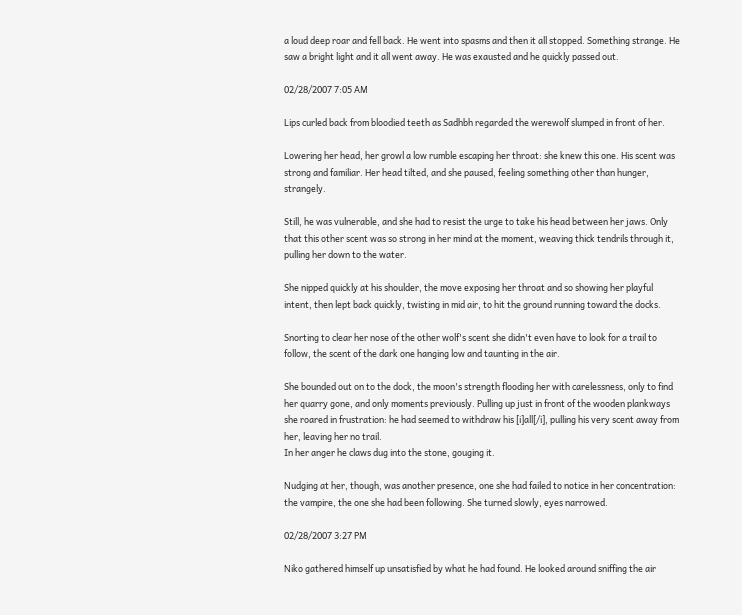a loud deep roar and fell back. He went into spasms and then it all stopped. Something strange. He saw a bright light and it all went away. He was exausted and he quickly passed out.

02/28/2007 7:05 AM

Lips curled back from bloodied teeth as Sadhbh regarded the werewolf slumped in front of her.

Lowering her head, her growl a low rumble escaping her throat: she knew this one. His scent was strong and familiar. Her head tilted, and she paused, feeling something other than hunger, strangely.

Still, he was vulnerable, and she had to resist the urge to take his head between her jaws. Only that this other scent was so strong in her mind at the moment, weaving thick tendrils through it, pulling her down to the water.

She nipped quickly at his shoulder, the move exposing her throat and so showing her playful intent, then lept back quickly, twisting in mid air, to hit the ground running toward the docks.

Snorting to clear her nose of the other wolf's scent she didn't even have to look for a trail to follow, the scent of the dark one hanging low and taunting in the air.

She bounded out on to the dock, the moon's strength flooding her with carelessness, only to find her quarry gone, and only moments previously. Pulling up just in front of the wooden plankways she roared in frustration: he had seemed to withdraw his [i]all[/i], pulling his very scent away from her, leaving her no trail.
In her anger he claws dug into the stone, gouging it.

Nudging at her, though, was another presence, one she had failed to notice in her concentration: the vampire, the one she had been following. She turned slowly, eyes narrowed.

02/28/2007 3:27 PM

Niko gathered himself up unsatisfied by what he had found. He looked around sniffing the air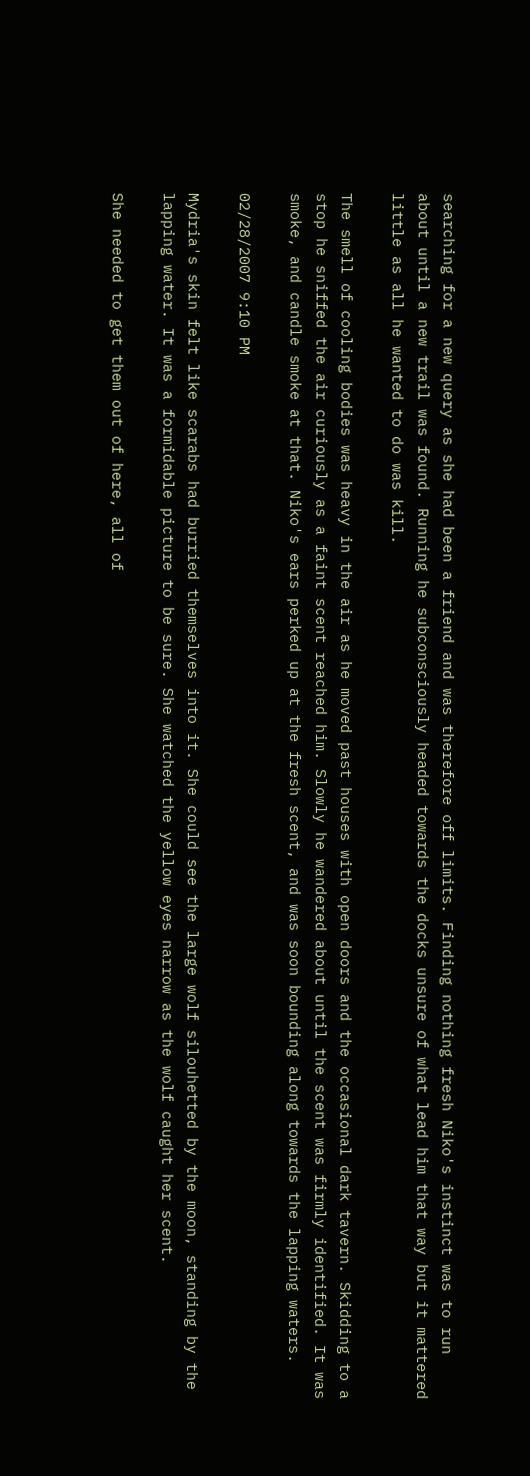searching for a new query as she had been a friend and was therefore off limits. Finding nothing fresh Niko's instinct was to run about until a new trail was found. Running he subconsciously headed towards the docks unsure of what lead him that way but it mattered little as all he wanted to do was kill.

The smell of cooling bodies was heavy in the air as he moved past houses with open doors and the occasional dark tavern. Skidding to a stop he sniffed the air curiously as a faint scent reached him. Slowly he wandered about until the scent was firmly identified. It was smoke, and candle smoke at that. Niko's ears perked up at the fresh scent, and was soon bounding along towards the lapping waters.

02/28/2007 9:10 PM

Mydria's skin felt like scarabs had burried themselves into it. She could see the large wolf silouhetted by the moon, standing by the lapping water. It was a formidable picture to be sure. She watched the yellow eyes narrow as the wolf caught her scent.

She needed to get them out of here, all of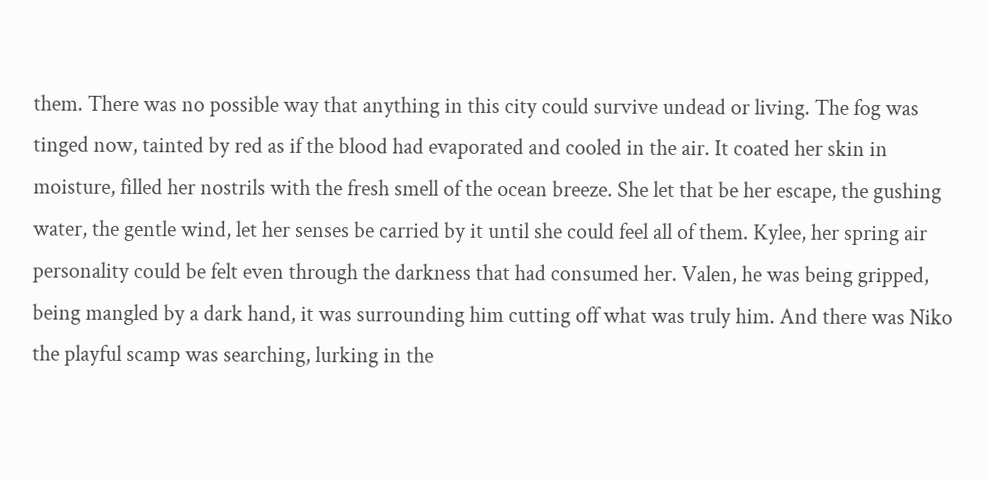them. There was no possible way that anything in this city could survive undead or living. The fog was tinged now, tainted by red as if the blood had evaporated and cooled in the air. It coated her skin in moisture, filled her nostrils with the fresh smell of the ocean breeze. She let that be her escape, the gushing water, the gentle wind, let her senses be carried by it until she could feel all of them. Kylee, her spring air personality could be felt even through the darkness that had consumed her. Valen, he was being gripped, being mangled by a dark hand, it was surrounding him cutting off what was truly him. And there was Niko the playful scamp was searching, lurking in the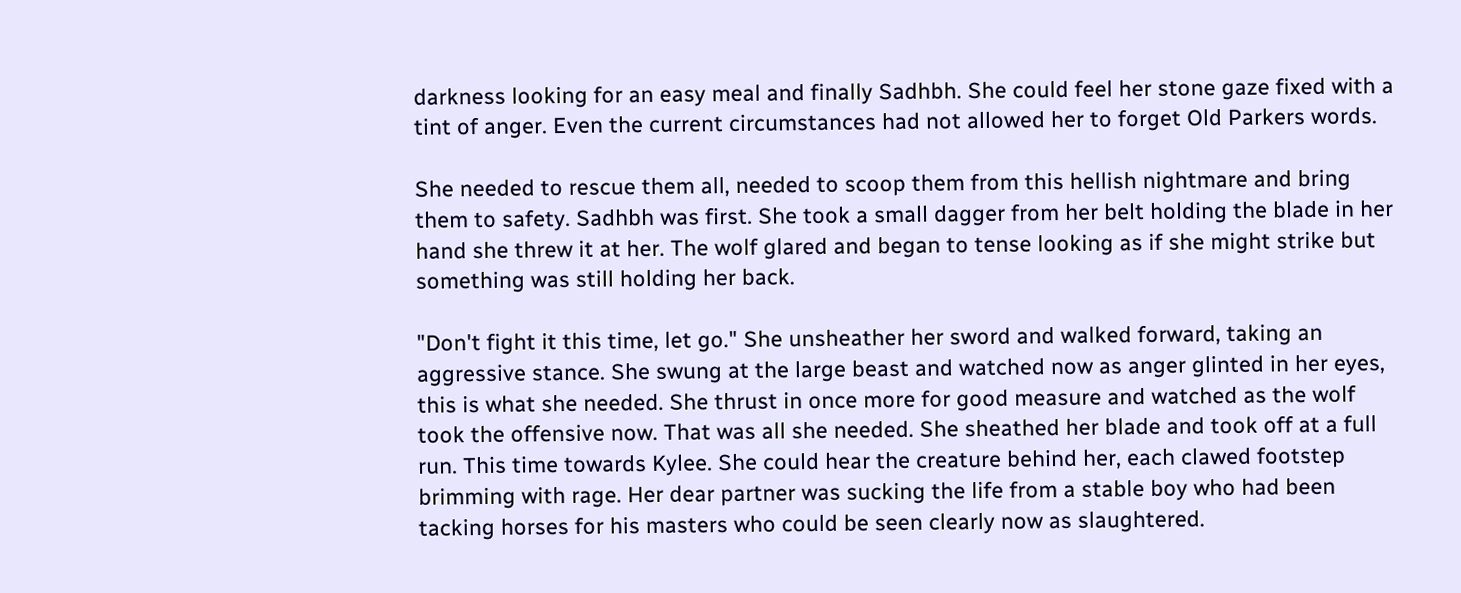darkness looking for an easy meal and finally Sadhbh. She could feel her stone gaze fixed with a tint of anger. Even the current circumstances had not allowed her to forget Old Parkers words.

She needed to rescue them all, needed to scoop them from this hellish nightmare and bring them to safety. Sadhbh was first. She took a small dagger from her belt holding the blade in her hand she threw it at her. The wolf glared and began to tense looking as if she might strike but something was still holding her back.

"Don't fight it this time, let go." She unsheather her sword and walked forward, taking an aggressive stance. She swung at the large beast and watched now as anger glinted in her eyes, this is what she needed. She thrust in once more for good measure and watched as the wolf took the offensive now. That was all she needed. She sheathed her blade and took off at a full run. This time towards Kylee. She could hear the creature behind her, each clawed footstep brimming with rage. Her dear partner was sucking the life from a stable boy who had been tacking horses for his masters who could be seen clearly now as slaughtered.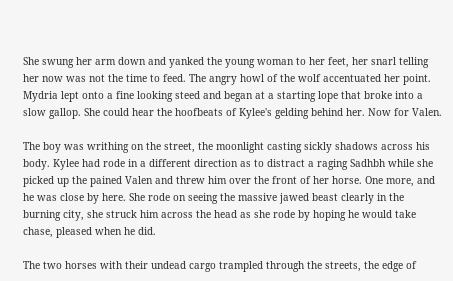She swung her arm down and yanked the young woman to her feet, her snarl telling her now was not the time to feed. The angry howl of the wolf accentuated her point. Mydria lept onto a fine looking steed and began at a starting lope that broke into a slow gallop. She could hear the hoofbeats of Kylee's gelding behind her. Now for Valen.

The boy was writhing on the street, the moonlight casting sickly shadows across his body. Kylee had rode in a different direction as to distract a raging Sadhbh while she picked up the pained Valen and threw him over the front of her horse. One more, and he was close by here. She rode on seeing the massive jawed beast clearly in the burning city, she struck him across the head as she rode by hoping he would take chase, pleased when he did.

The two horses with their undead cargo trampled through the streets, the edge of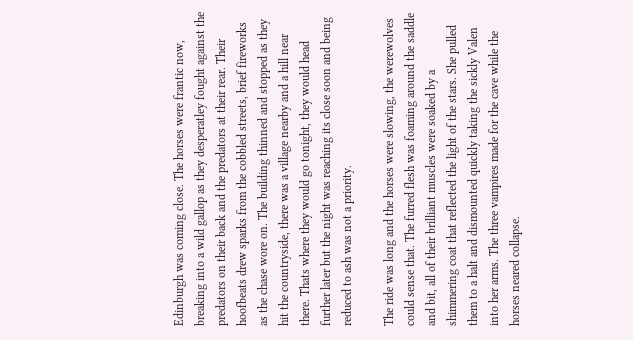Edinburgh was coming close. The horses were frantic now, breaking into a wild gallop as they desperatley fought against the predators on their back and the predators at their rear. Their hoofbeats drew sparks from the cobbled streets, brief fireworks as the chase wore on. The building thinned and stopped as they hit the countryside, there was a village nearby and a hill near there. Thats where they would go tonight, they would head further later but the night was reaching its close soon and being reduced to ash was not a priority.

The ride was long and the horses were slowing, the werewolves could sense that. The furred flesh was foaming around the saddle and bit, all of their brilliant muscles were soaked by a shimmering coat that reflected the light of the stars. She pulled them to a halt and dismounted quickly taking the sickly Valen into her arms. The three vampires made for the cave while the horses neared collapse.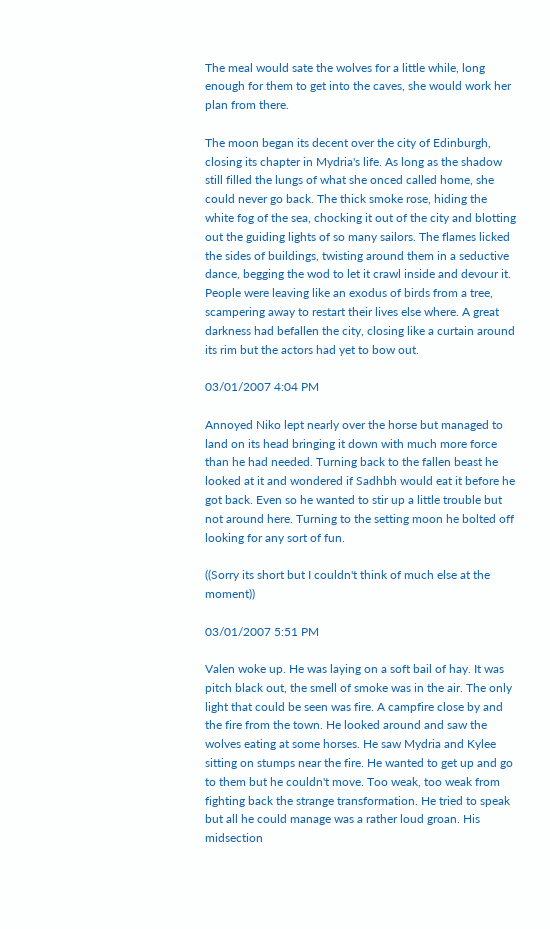The meal would sate the wolves for a little while, long enough for them to get into the caves, she would work her plan from there.

The moon began its decent over the city of Edinburgh, closing its chapter in Mydria's life. As long as the shadow still filled the lungs of what she onced called home, she could never go back. The thick smoke rose, hiding the white fog of the sea, chocking it out of the city and blotting out the guiding lights of so many sailors. The flames licked the sides of buildings, twisting around them in a seductive dance, begging the wod to let it crawl inside and devour it. People were leaving like an exodus of birds from a tree, scampering away to restart their lives else where. A great darkness had befallen the city, closing like a curtain around its rim but the actors had yet to bow out.

03/01/2007 4:04 PM

Annoyed Niko lept nearly over the horse but managed to land on its head bringing it down with much more force than he had needed. Turning back to the fallen beast he looked at it and wondered if Sadhbh would eat it before he got back. Even so he wanted to stir up a little trouble but not around here. Turning to the setting moon he bolted off looking for any sort of fun.

((Sorry its short but I couldn't think of much else at the moment))

03/01/2007 5:51 PM

Valen woke up. He was laying on a soft bail of hay. It was pitch black out, the smell of smoke was in the air. The only light that could be seen was fire. A campfire close by and the fire from the town. He looked around and saw the wolves eating at some horses. He saw Mydria and Kylee sitting on stumps near the fire. He wanted to get up and go to them but he couldn't move. Too weak, too weak from fighting back the strange transformation. He tried to speak but all he could manage was a rather loud groan. His midsection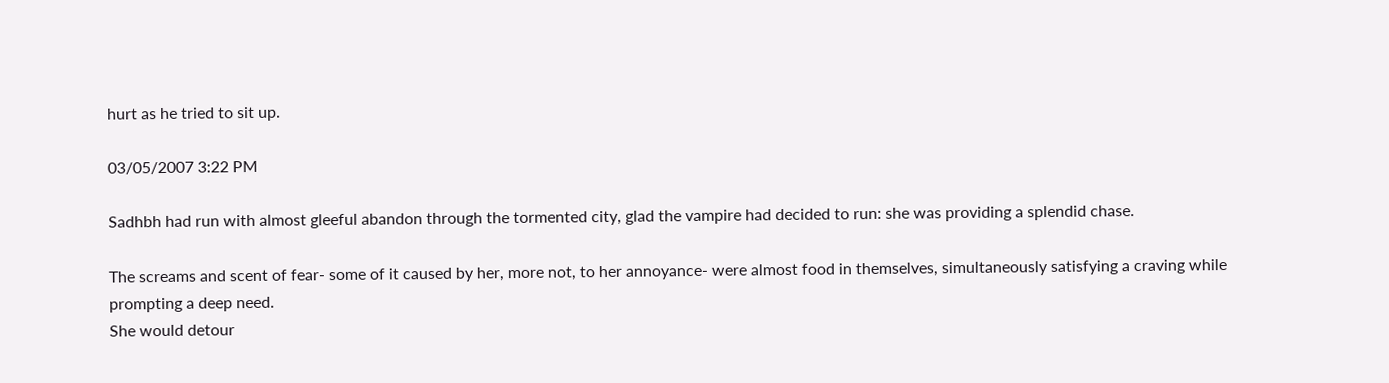hurt as he tried to sit up.

03/05/2007 3:22 PM

Sadhbh had run with almost gleeful abandon through the tormented city, glad the vampire had decided to run: she was providing a splendid chase.

The screams and scent of fear- some of it caused by her, more not, to her annoyance- were almost food in themselves, simultaneously satisfying a craving while prompting a deep need.
She would detour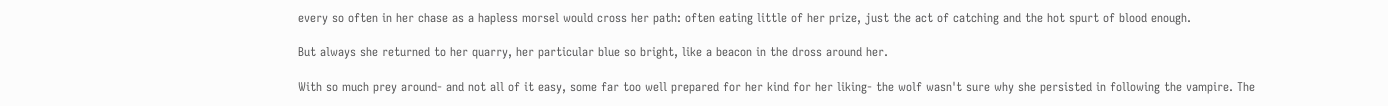every so often in her chase as a hapless morsel would cross her path: often eating little of her prize, just the act of catching and the hot spurt of blood enough.

But always she returned to her quarry, her particular blue so bright, like a beacon in the dross around her.

With so much prey around- and not all of it easy, some far too well prepared for her kind for her liking- the wolf wasn't sure why she persisted in following the vampire. The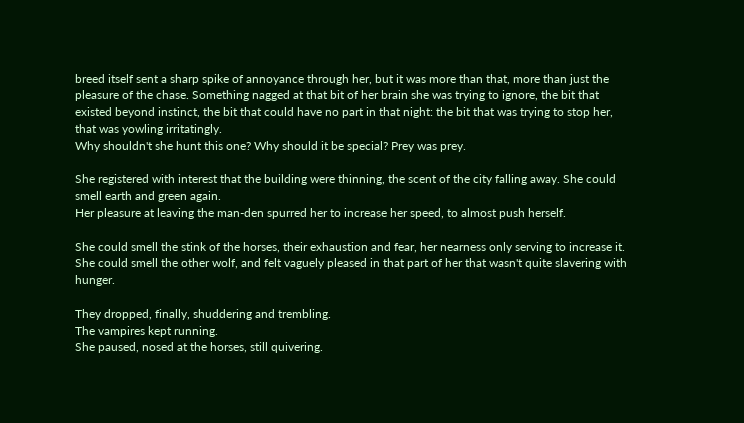breed itself sent a sharp spike of annoyance through her, but it was more than that, more than just the pleasure of the chase. Something nagged at that bit of her brain she was trying to ignore, the bit that existed beyond instinct, the bit that could have no part in that night: the bit that was trying to stop her, that was yowling irritatingly.
Why shouldn't she hunt this one? Why should it be special? Prey was prey.

She registered with interest that the building were thinning, the scent of the city falling away. She could smell earth and green again.
Her pleasure at leaving the man-den spurred her to increase her speed, to almost push herself.

She could smell the stink of the horses, their exhaustion and fear, her nearness only serving to increase it.
She could smell the other wolf, and felt vaguely pleased in that part of her that wasn't quite slavering with hunger.

They dropped, finally, shuddering and trembling.
The vampires kept running.
She paused, nosed at the horses, still quivering.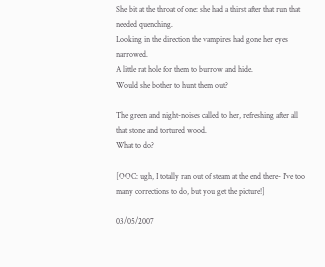She bit at the throat of one: she had a thirst after that run that needed quenching.
Looking in the direction the vampires had gone her eyes narrowed.
A little rat hole for them to burrow and hide.
Would she bother to hunt them out?

The green and night-noises called to her, refreshing after all that stone and tortured wood.
What to do?

[OOC: ugh, I totally ran out of steam at the end there- I've too many corrections to do, but you get the picture!]

03/05/2007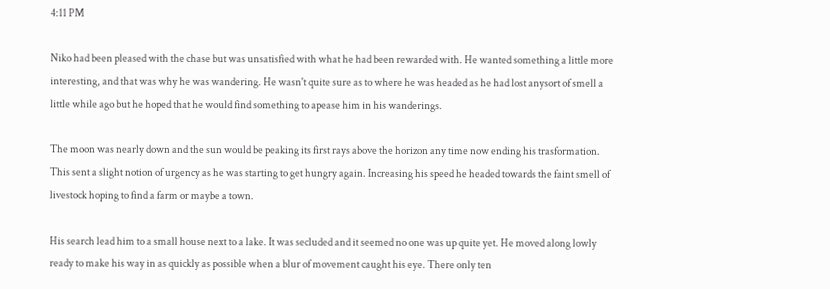4:11 PM

Niko had been pleased with the chase but was unsatisfied with what he had been rewarded with. He wanted something a little more interesting, and that was why he was wandering. He wasn't quite sure as to where he was headed as he had lost anysort of smell a little while ago but he hoped that he would find something to apease him in his wanderings.

The moon was nearly down and the sun would be peaking its first rays above the horizon any time now ending his trasformation. This sent a slight notion of urgency as he was starting to get hungry again. Increasing his speed he headed towards the faint smell of livestock hoping to find a farm or maybe a town.

His search lead him to a small house next to a lake. It was secluded and it seemed no one was up quite yet. He moved along lowly ready to make his way in as quickly as possible when a blur of movement caught his eye. There only ten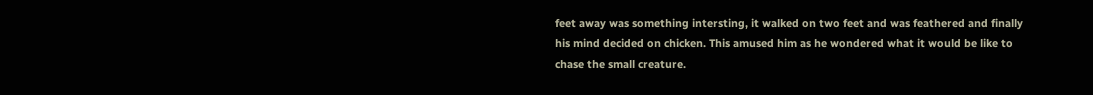feet away was something intersting, it walked on two feet and was feathered and finally his mind decided on chicken. This amused him as he wondered what it would be like to chase the small creature.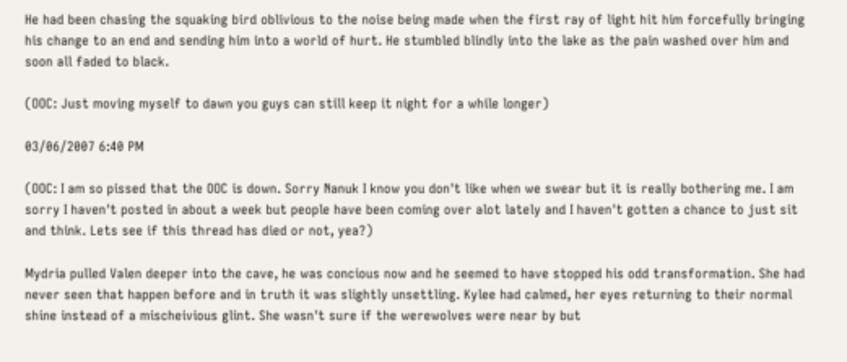He had been chasing the squaking bird oblivious to the noise being made when the first ray of light hit him forcefully bringing his change to an end and sending him into a world of hurt. He stumbled blindly into the lake as the pain washed over him and soon all faded to black.

(OOC: Just moving myself to dawn you guys can still keep it night for a while longer)

03/06/2007 6:40 PM

(OOC: I am so pissed that the OOC is down. Sorry Nanuk I know you don't like when we swear but it is really bothering me. I am sorry I haven't posted in about a week but people have been coming over alot lately and I haven't gotten a chance to just sit and think. Lets see if this thread has died or not, yea?)

Mydria pulled Valen deeper into the cave, he was concious now and he seemed to have stopped his odd transformation. She had never seen that happen before and in truth it was slightly unsettling. Kylee had calmed, her eyes returning to their normal shine instead of a mischeivious glint. She wasn't sure if the werewolves were near by but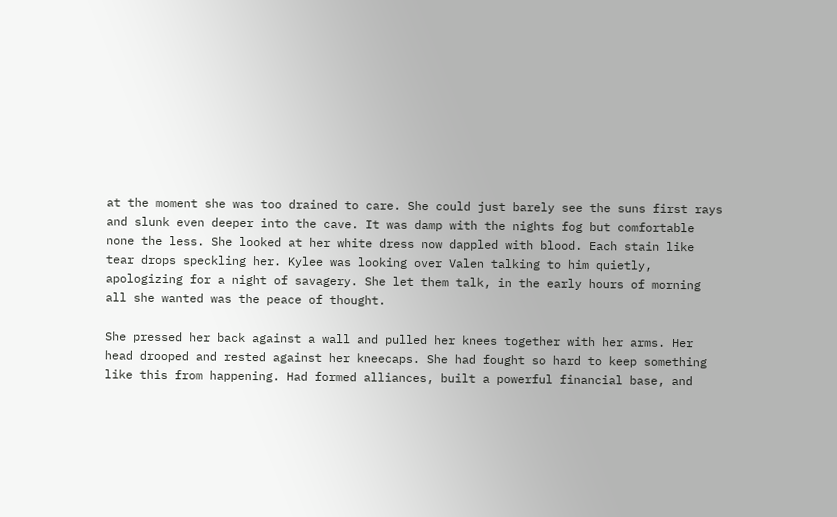at the moment she was too drained to care. She could just barely see the suns first rays and slunk even deeper into the cave. It was damp with the nights fog but comfortable none the less. She looked at her white dress now dappled with blood. Each stain like tear drops speckling her. Kylee was looking over Valen talking to him quietly, apologizing for a night of savagery. She let them talk, in the early hours of morning all she wanted was the peace of thought.

She pressed her back against a wall and pulled her knees together with her arms. Her head drooped and rested against her kneecaps. She had fought so hard to keep something like this from happening. Had formed alliances, built a powerful financial base, and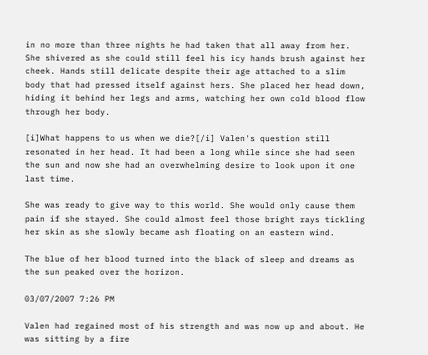in no more than three nights he had taken that all away from her. She shivered as she could still feel his icy hands brush against her cheek. Hands still delicate despite their age attached to a slim body that had pressed itself against hers. She placed her head down, hiding it behind her legs and arms, watching her own cold blood flow through her body.

[i]What happens to us when we die?[/i] Valen's question still resonated in her head. It had been a long while since she had seen the sun and now she had an overwhelming desire to look upon it one last time.

She was ready to give way to this world. She would only cause them pain if she stayed. She could almost feel those bright rays tickling her skin as she slowly became ash floating on an eastern wind.

The blue of her blood turned into the black of sleep and dreams as the sun peaked over the horizon.

03/07/2007 7:26 PM

Valen had regained most of his strength and was now up and about. He was sitting by a fire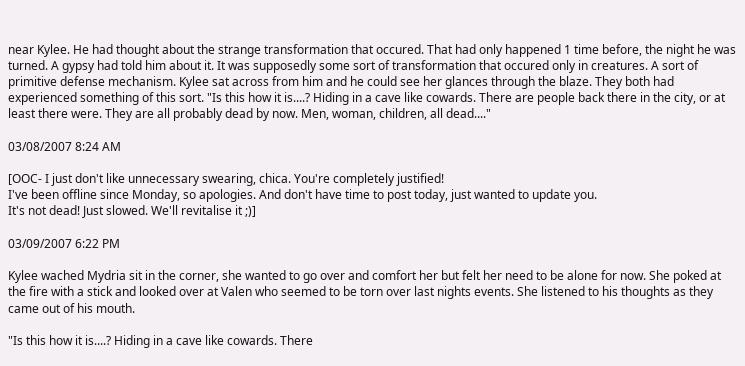near Kylee. He had thought about the strange transformation that occured. That had only happened 1 time before, the night he was turned. A gypsy had told him about it. It was supposedly some sort of transformation that occured only in creatures. A sort of primitive defense mechanism. Kylee sat across from him and he could see her glances through the blaze. They both had experienced something of this sort. "Is this how it is....? Hiding in a cave like cowards. There are people back there in the city, or at least there were. They are all probably dead by now. Men, woman, children, all dead...."

03/08/2007 8:24 AM

[OOC- I just don't like unnecessary swearing, chica. You're completely justified!
I've been offline since Monday, so apologies. And don't have time to post today, just wanted to update you.
It's not dead! Just slowed. We'll revitalise it ;)]

03/09/2007 6:22 PM

Kylee wached Mydria sit in the corner, she wanted to go over and comfort her but felt her need to be alone for now. She poked at the fire with a stick and looked over at Valen who seemed to be torn over last nights events. She listened to his thoughts as they came out of his mouth.

"Is this how it is....? Hiding in a cave like cowards. There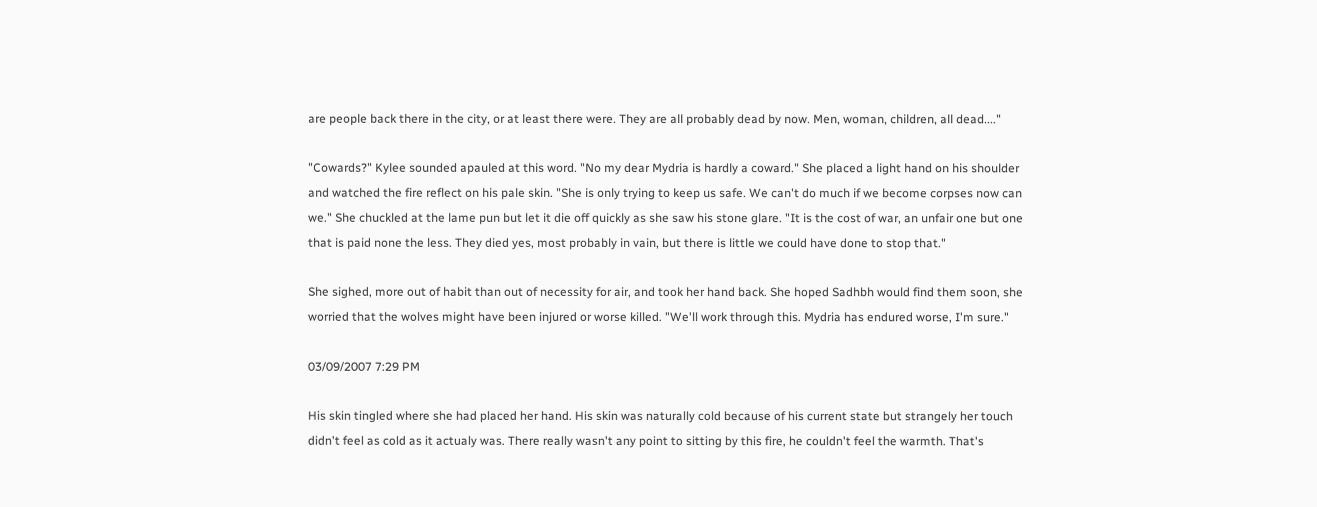are people back there in the city, or at least there were. They are all probably dead by now. Men, woman, children, all dead...."

"Cowards?" Kylee sounded apauled at this word. "No my dear Mydria is hardly a coward." She placed a light hand on his shoulder and watched the fire reflect on his pale skin. "She is only trying to keep us safe. We can't do much if we become corpses now can we." She chuckled at the lame pun but let it die off quickly as she saw his stone glare. "It is the cost of war, an unfair one but one that is paid none the less. They died yes, most probably in vain, but there is little we could have done to stop that."

She sighed, more out of habit than out of necessity for air, and took her hand back. She hoped Sadhbh would find them soon, she worried that the wolves might have been injured or worse killed. "We'll work through this. Mydria has endured worse, I'm sure."

03/09/2007 7:29 PM

His skin tingled where she had placed her hand. His skin was naturally cold because of his current state but strangely her touch didn't feel as cold as it actualy was. There really wasn't any point to sitting by this fire, he couldn't feel the warmth. That's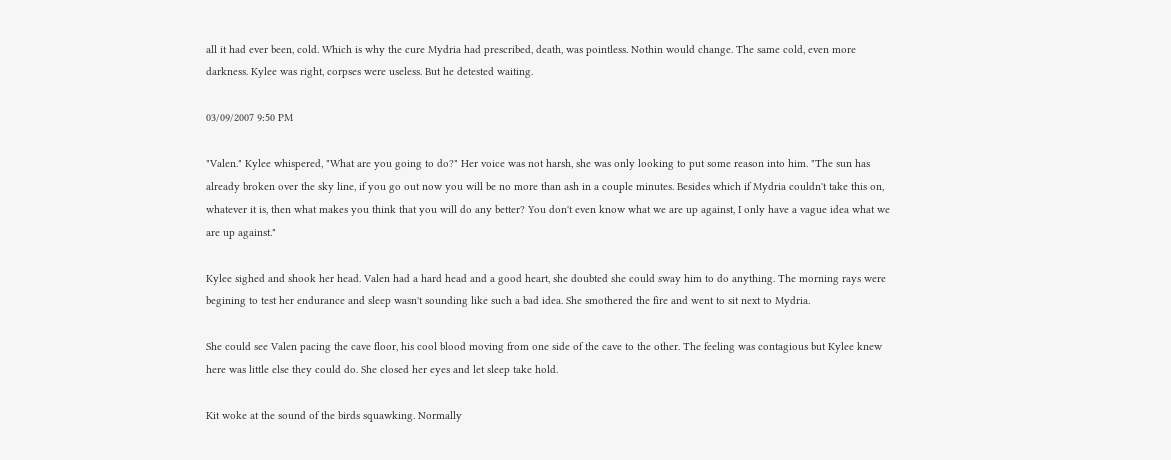all it had ever been, cold. Which is why the cure Mydria had prescribed, death, was pointless. Nothin would change. The same cold, even more darkness. Kylee was right, corpses were useless. But he detested waiting.

03/09/2007 9:50 PM

"Valen." Kylee whispered, "What are you going to do?" Her voice was not harsh, she was only looking to put some reason into him. "The sun has already broken over the sky line, if you go out now you will be no more than ash in a couple minutes. Besides which if Mydria couldn't take this on, whatever it is, then what makes you think that you will do any better? You don't even know what we are up against, I only have a vague idea what we are up against."

Kylee sighed and shook her head. Valen had a hard head and a good heart, she doubted she could sway him to do anything. The morning rays were begining to test her endurance and sleep wasn't sounding like such a bad idea. She smothered the fire and went to sit next to Mydria.

She could see Valen pacing the cave floor, his cool blood moving from one side of the cave to the other. The feeling was contagious but Kylee knew here was little else they could do. She closed her eyes and let sleep take hold.

Kit woke at the sound of the birds squawking. Normally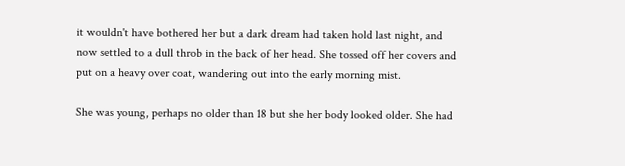it wouldn't have bothered her but a dark dream had taken hold last night, and now settled to a dull throb in the back of her head. She tossed off her covers and put on a heavy over coat, wandering out into the early morning mist.

She was young, perhaps no older than 18 but she her body looked older. She had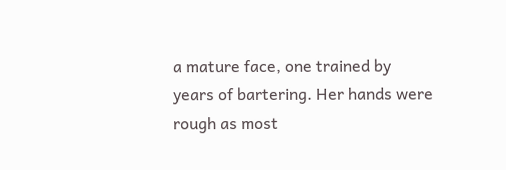a mature face, one trained by years of bartering. Her hands were rough as most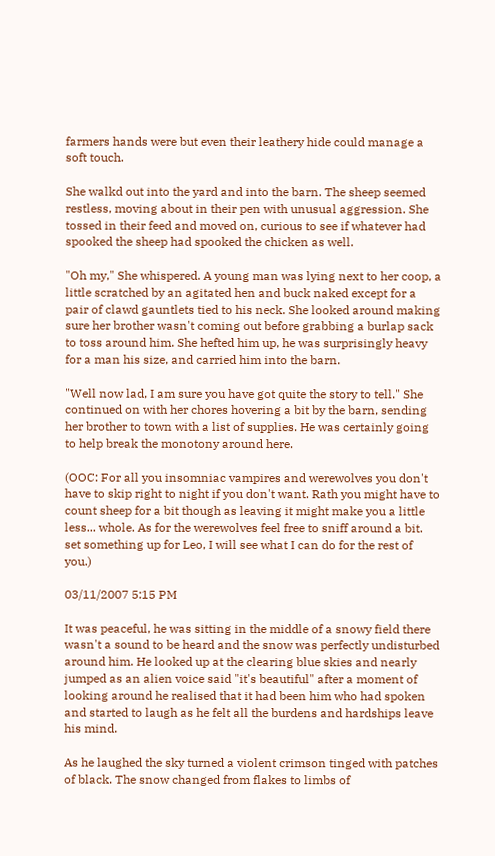farmers hands were but even their leathery hide could manage a soft touch.

She walkd out into the yard and into the barn. The sheep seemed restless, moving about in their pen with unusual aggression. She tossed in their feed and moved on, curious to see if whatever had spooked the sheep had spooked the chicken as well.

"Oh my," She whispered. A young man was lying next to her coop, a little scratched by an agitated hen and buck naked except for a pair of clawd gauntlets tied to his neck. She looked around making sure her brother wasn't coming out before grabbing a burlap sack to toss around him. She hefted him up, he was surprisingly heavy for a man his size, and carried him into the barn.

"Well now lad, I am sure you have got quite the story to tell." She continued on with her chores hovering a bit by the barn, sending her brother to town with a list of supplies. He was certainly going to help break the monotony around here.

(OOC: For all you insomniac vampires and werewolves you don't have to skip right to night if you don't want. Rath you might have to count sheep for a bit though as leaving it might make you a little less... whole. As for the werewolves feel free to sniff around a bit. set something up for Leo, I will see what I can do for the rest of you.)

03/11/2007 5:15 PM

It was peaceful, he was sitting in the middle of a snowy field there wasn't a sound to be heard and the snow was perfectly undisturbed around him. He looked up at the clearing blue skies and nearly jumped as an alien voice said "it's beautiful" after a moment of looking around he realised that it had been him who had spoken and started to laugh as he felt all the burdens and hardships leave his mind.

As he laughed the sky turned a violent crimson tinged with patches of black. The snow changed from flakes to limbs of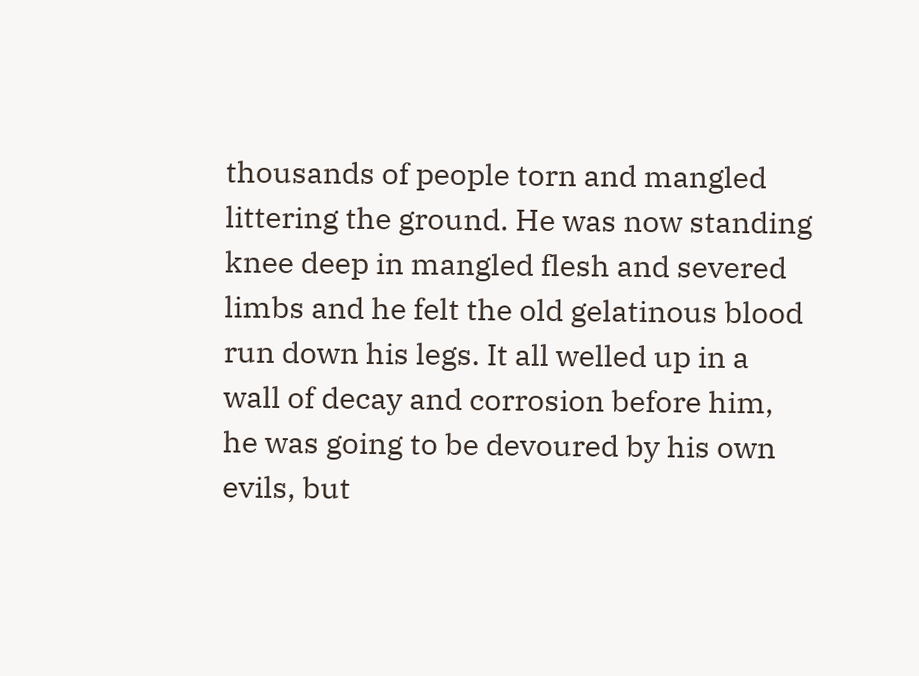thousands of people torn and mangled littering the ground. He was now standing knee deep in mangled flesh and severed limbs and he felt the old gelatinous blood run down his legs. It all welled up in a wall of decay and corrosion before him, he was going to be devoured by his own evils, but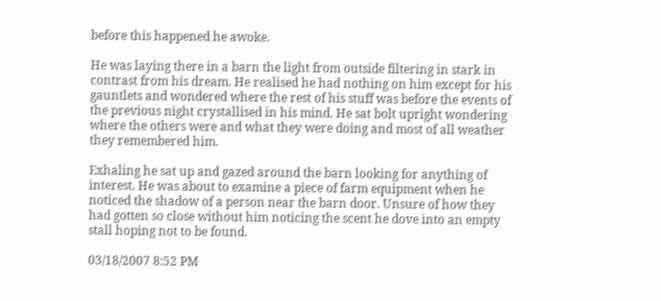before this happened he awoke.

He was laying there in a barn the light from outside filtering in stark in contrast from his dream. He realised he had nothing on him except for his gauntlets and wondered where the rest of his stuff was before the events of the previous night crystallised in his mind. He sat bolt upright wondering where the others were and what they were doing and most of all weather they remembered him.

Exhaling he sat up and gazed around the barn looking for anything of interest. He was about to examine a piece of farm equipment when he noticed the shadow of a person near the barn door. Unsure of how they had gotten so close without him noticing the scent he dove into an empty stall hoping not to be found.

03/18/2007 8:52 PM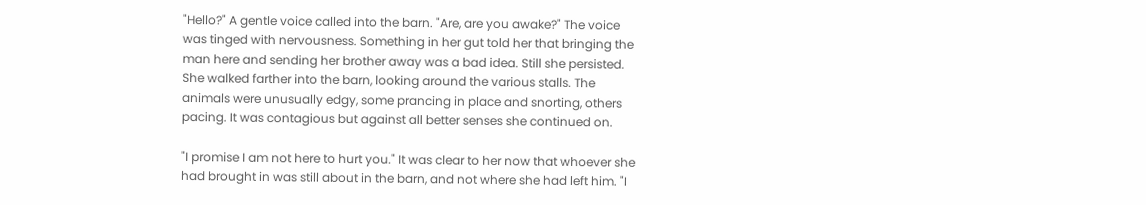"Hello?" A gentle voice called into the barn. "Are, are you awake?" The voice was tinged with nervousness. Something in her gut told her that bringing the man here and sending her brother away was a bad idea. Still she persisted. She walked farther into the barn, looking around the various stalls. The animals were unusually edgy, some prancing in place and snorting, others pacing. It was contagious but against all better senses she continued on.

"I promise I am not here to hurt you." It was clear to her now that whoever she had brought in was still about in the barn, and not where she had left him. "I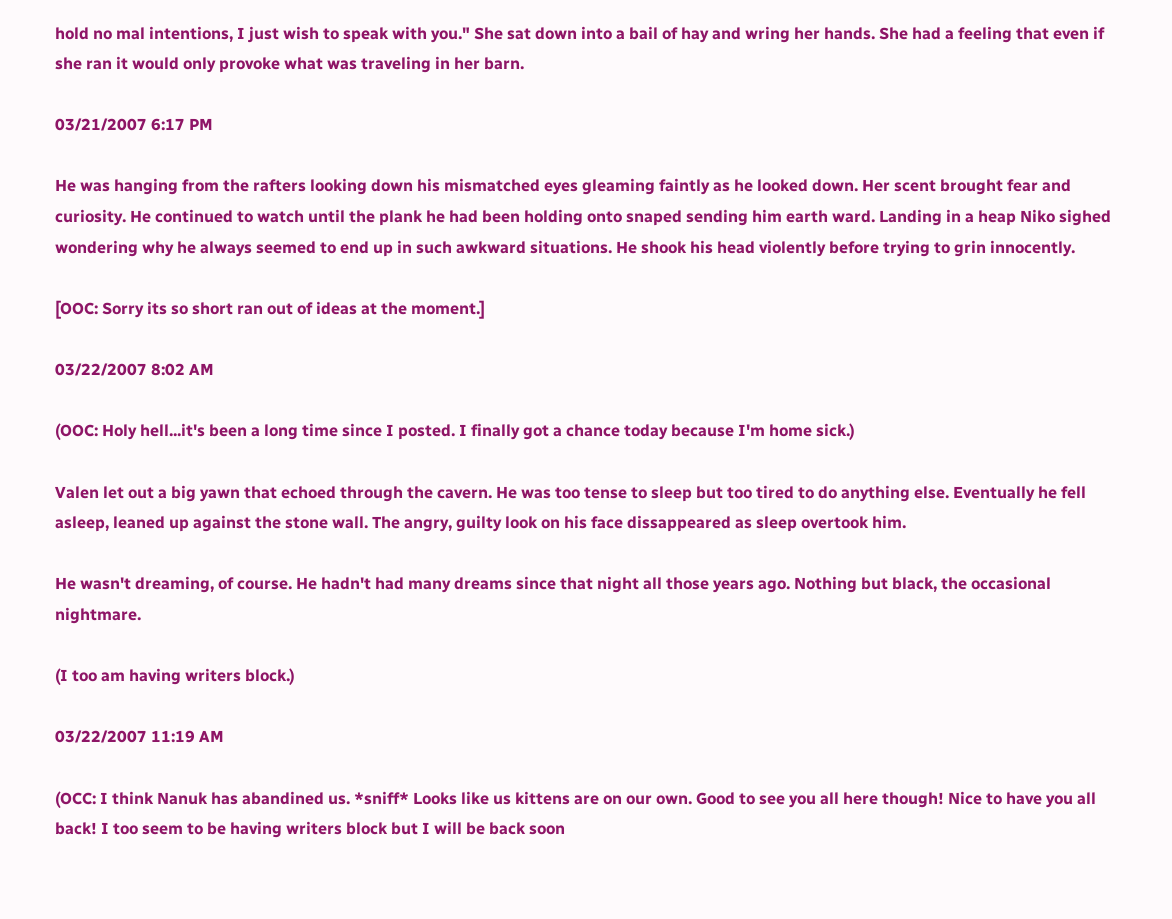hold no mal intentions, I just wish to speak with you." She sat down into a bail of hay and wring her hands. She had a feeling that even if she ran it would only provoke what was traveling in her barn.

03/21/2007 6:17 PM

He was hanging from the rafters looking down his mismatched eyes gleaming faintly as he looked down. Her scent brought fear and curiosity. He continued to watch until the plank he had been holding onto snaped sending him earth ward. Landing in a heap Niko sighed wondering why he always seemed to end up in such awkward situations. He shook his head violently before trying to grin innocently.

[OOC: Sorry its so short ran out of ideas at the moment.]

03/22/2007 8:02 AM

(OOC: Holy hell...it's been a long time since I posted. I finally got a chance today because I'm home sick.)

Valen let out a big yawn that echoed through the cavern. He was too tense to sleep but too tired to do anything else. Eventually he fell asleep, leaned up against the stone wall. The angry, guilty look on his face dissappeared as sleep overtook him.

He wasn't dreaming, of course. He hadn't had many dreams since that night all those years ago. Nothing but black, the occasional nightmare.

(I too am having writers block.)

03/22/2007 11:19 AM

(OCC: I think Nanuk has abandined us. *sniff* Looks like us kittens are on our own. Good to see you all here though! Nice to have you all back! I too seem to be having writers block but I will be back soon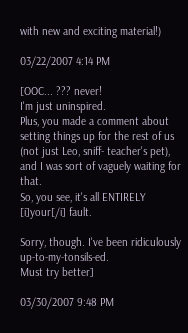with new and exciting material!)

03/22/2007 4:14 PM

[OOC... ??? never!
I'm just uninspired.
Plus, you made a comment about setting things up for the rest of us (not just Leo, sniff- teacher's pet), and I was sort of vaguely waiting for that.
So, you see, it's all ENTIRELY [i]your[/i] fault.

Sorry, though. I've been ridiculously up-to-my-tonsils-ed.
Must try better]

03/30/2007 9:48 PM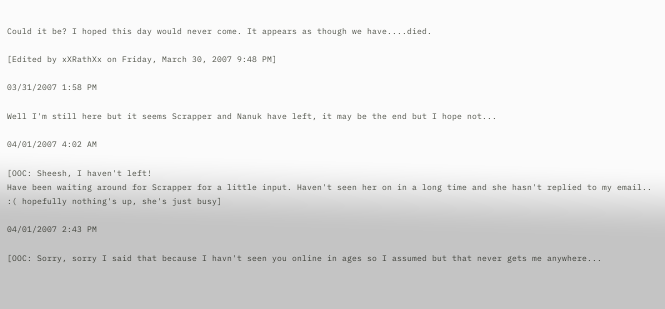Could it be? I hoped this day would never come. It appears as though we have....died.

[Edited by xXRathXx on Friday, March 30, 2007 9:48 PM]

03/31/2007 1:58 PM

Well I'm still here but it seems Scrapper and Nanuk have left, it may be the end but I hope not...

04/01/2007 4:02 AM

[OOC: Sheesh, I haven't left!
Have been waiting around for Scrapper for a little input. Haven't seen her on in a long time and she hasn't replied to my email.. :( hopefully nothing's up, she's just busy]

04/01/2007 2:43 PM

[OOC: Sorry, sorry I said that because I havn't seen you online in ages so I assumed but that never gets me anywhere...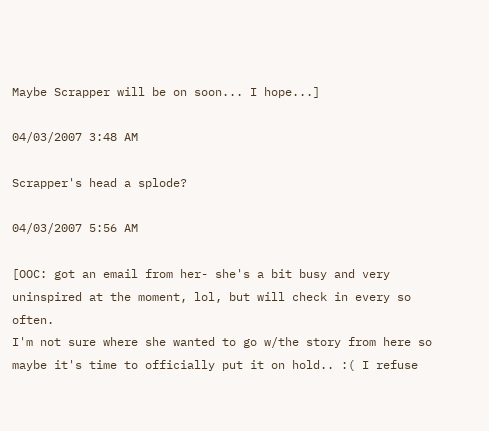Maybe Scrapper will be on soon... I hope...]

04/03/2007 3:48 AM

Scrapper's head a splode?

04/03/2007 5:56 AM

[OOC: got an email from her- she's a bit busy and very uninspired at the moment, lol, but will check in every so often.
I'm not sure where she wanted to go w/the story from here so maybe it's time to officially put it on hold.. :( I refuse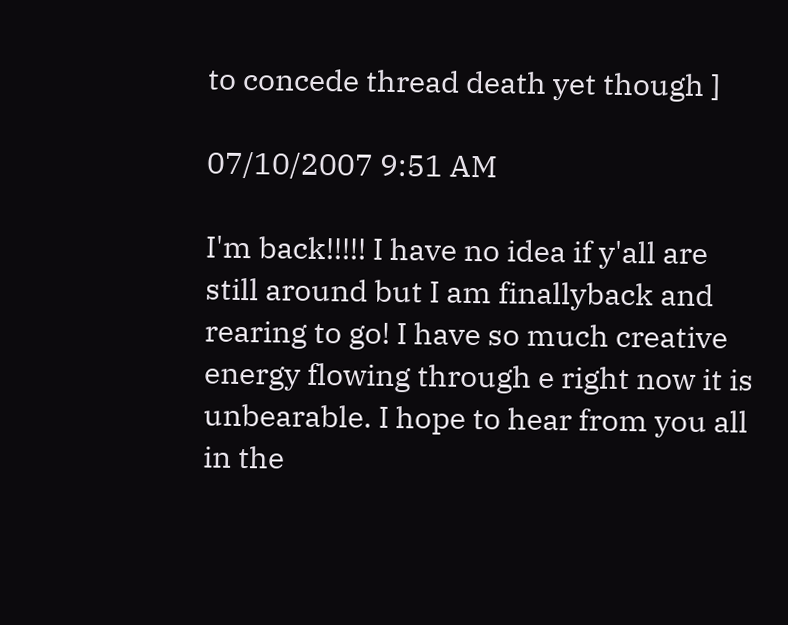to concede thread death yet though ]

07/10/2007 9:51 AM

I'm back!!!!! I have no idea if y'all are still around but I am finallyback and rearing to go! I have so much creative energy flowing through e right now it is unbearable. I hope to hear from you all in the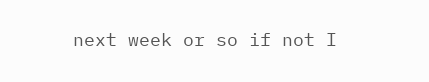next week or so if not I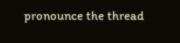pronounce the thread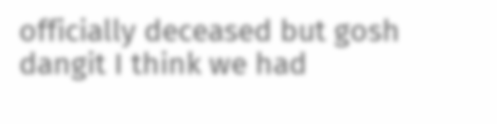officially deceased but gosh dangit I think we had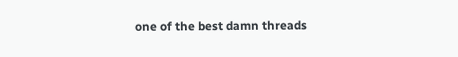one of the best damn threads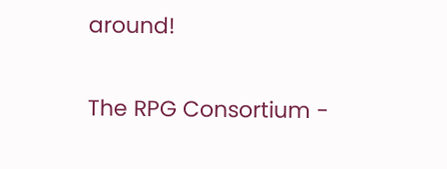around!

The RPG Consortium -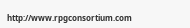http://www.rpgconsortium.com